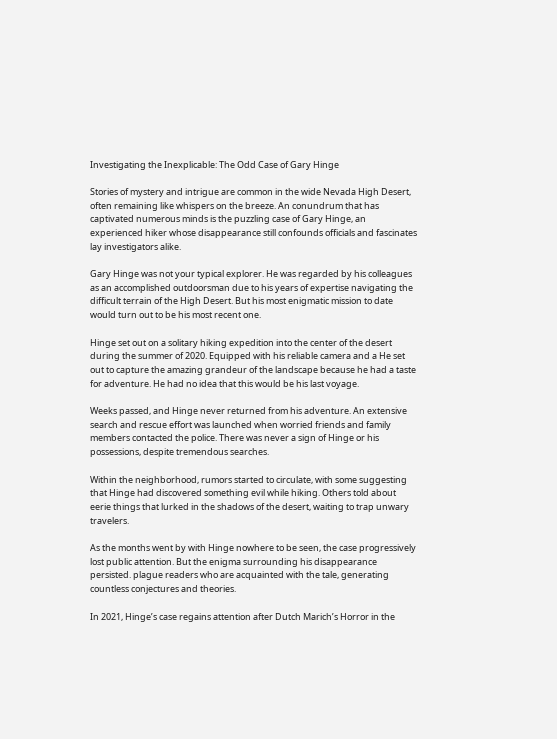Investigating the Inexplicable: The Odd Case of Gary Hinge

Stories of mystery and intrigue are common in the wide Nevada High Desert, often remaining like whispers on the breeze. An conundrum that has captivated numerous minds is the puzzling case of Gary Hinge, an experienced hiker whose disappearance still confounds officials and fascinates lay investigators alike.

Gary Hinge was not your typical explorer. He was regarded by his colleagues as an accomplished outdoorsman due to his years of expertise navigating the difficult terrain of the High Desert. But his most enigmatic mission to date would turn out to be his most recent one.

Hinge set out on a solitary hiking expedition into the center of the desert during the summer of 2020. Equipped with his reliable camera and a He set out to capture the amazing grandeur of the landscape because he had a taste for adventure. He had no idea that this would be his last voyage.

Weeks passed, and Hinge never returned from his adventure. An extensive search and rescue effort was launched when worried friends and family members contacted the police. There was never a sign of Hinge or his possessions, despite tremendous searches.

Within the neighborhood, rumors started to circulate, with some suggesting that Hinge had discovered something evil while hiking. Others told about eerie things that lurked in the shadows of the desert, waiting to trap unwary travelers.

As the months went by with Hinge nowhere to be seen, the case progressively lost public attention. But the enigma surrounding his disappearance persisted. plague readers who are acquainted with the tale, generating countless conjectures and theories.

In 2021, Hinge’s case regains attention after Dutch Marich’s Horror in the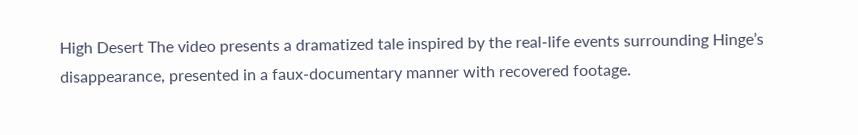High Desert The video presents a dramatized tale inspired by the real-life events surrounding Hinge’s disappearance, presented in a faux-documentary manner with recovered footage.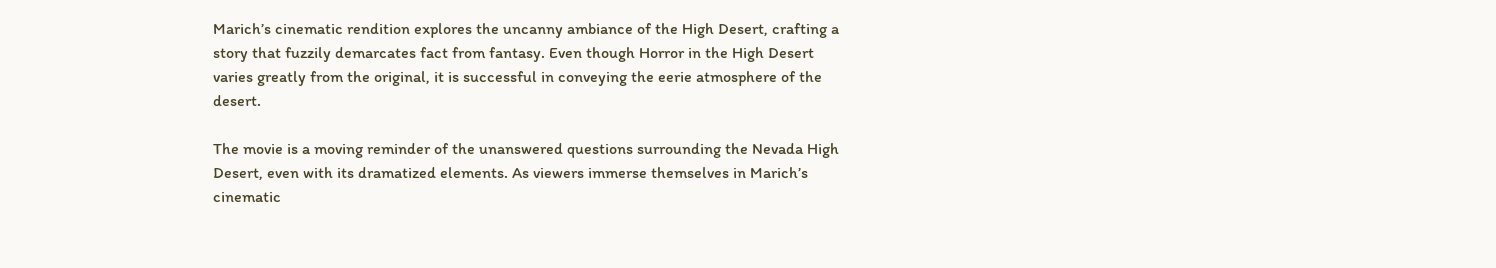Marich’s cinematic rendition explores the uncanny ambiance of the High Desert, crafting a story that fuzzily demarcates fact from fantasy. Even though Horror in the High Desert varies greatly from the original, it is successful in conveying the eerie atmosphere of the desert.

The movie is a moving reminder of the unanswered questions surrounding the Nevada High Desert, even with its dramatized elements. As viewers immerse themselves in Marich’s cinematic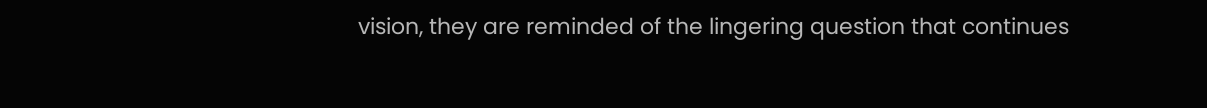vision, they are reminded of the lingering question that continues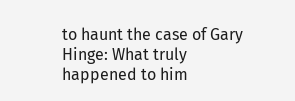to haunt the case of Gary Hinge: What truly happened to him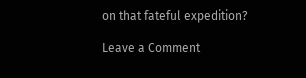on that fateful expedition?

Leave a Comment